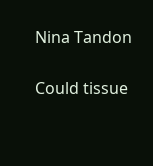Nina Tandon

Could tissue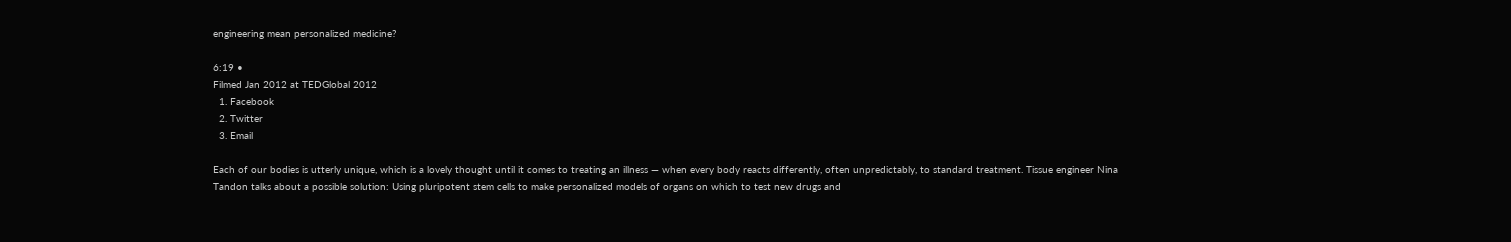engineering mean personalized medicine?

6:19 •
Filmed Jan 2012 at TEDGlobal 2012
  1. Facebook
  2. Twitter
  3. Email

Each of our bodies is utterly unique, which is a lovely thought until it comes to treating an illness — when every body reacts differently, often unpredictably, to standard treatment. Tissue engineer Nina Tandon talks about a possible solution: Using pluripotent stem cells to make personalized models of organs on which to test new drugs and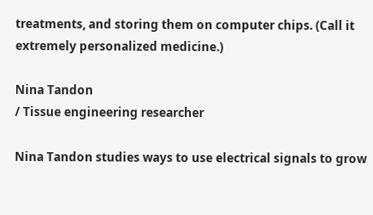treatments, and storing them on computer chips. (Call it extremely personalized medicine.)

Nina Tandon
/ Tissue engineering researcher

Nina Tandon studies ways to use electrical signals to grow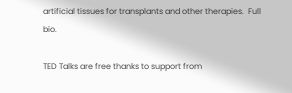artificial tissues for transplants and other therapies.  Full bio.

TED Talks are free thanks to support from